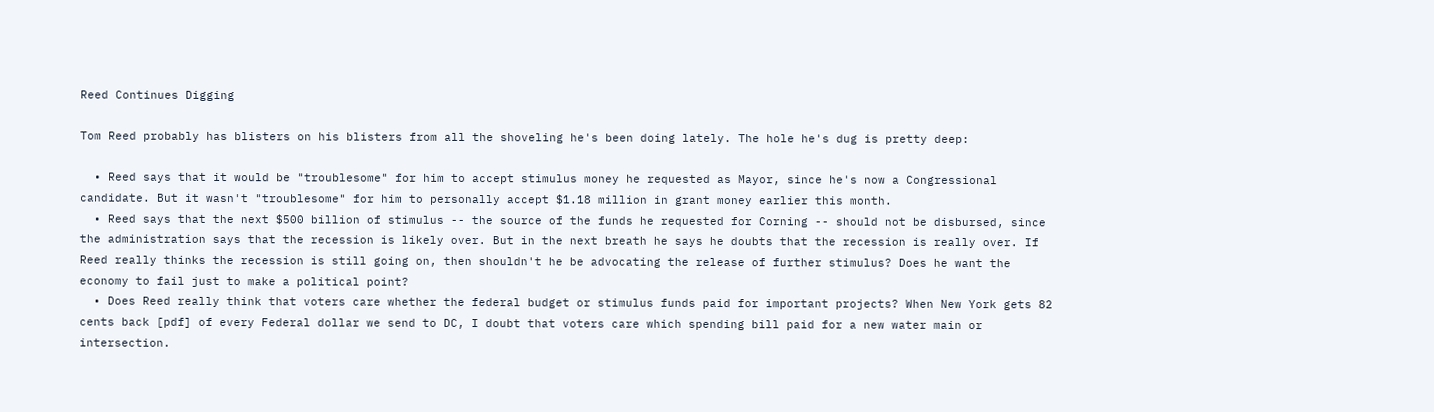Reed Continues Digging

Tom Reed probably has blisters on his blisters from all the shoveling he's been doing lately. The hole he's dug is pretty deep:

  • Reed says that it would be "troublesome" for him to accept stimulus money he requested as Mayor, since he's now a Congressional candidate. But it wasn't "troublesome" for him to personally accept $1.18 million in grant money earlier this month.
  • Reed says that the next $500 billion of stimulus -- the source of the funds he requested for Corning -- should not be disbursed, since the administration says that the recession is likely over. But in the next breath he says he doubts that the recession is really over. If Reed really thinks the recession is still going on, then shouldn't he be advocating the release of further stimulus? Does he want the economy to fail just to make a political point?
  • Does Reed really think that voters care whether the federal budget or stimulus funds paid for important projects? When New York gets 82 cents back [pdf] of every Federal dollar we send to DC, I doubt that voters care which spending bill paid for a new water main or intersection.